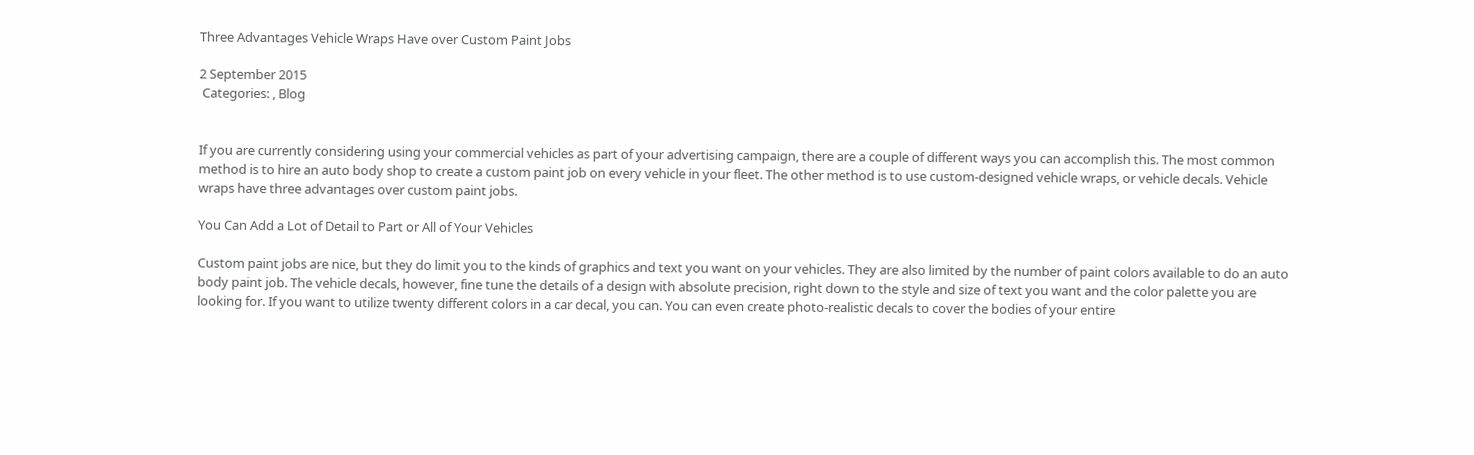Three Advantages Vehicle Wraps Have over Custom Paint Jobs

2 September 2015
 Categories: , Blog


If you are currently considering using your commercial vehicles as part of your advertising campaign, there are a couple of different ways you can accomplish this. The most common method is to hire an auto body shop to create a custom paint job on every vehicle in your fleet. The other method is to use custom-designed vehicle wraps, or vehicle decals. Vehicle wraps have three advantages over custom paint jobs.

You Can Add a Lot of Detail to Part or All of Your Vehicles

Custom paint jobs are nice, but they do limit you to the kinds of graphics and text you want on your vehicles. They are also limited by the number of paint colors available to do an auto body paint job. The vehicle decals, however, fine tune the details of a design with absolute precision, right down to the style and size of text you want and the color palette you are looking for. If you want to utilize twenty different colors in a car decal, you can. You can even create photo-realistic decals to cover the bodies of your entire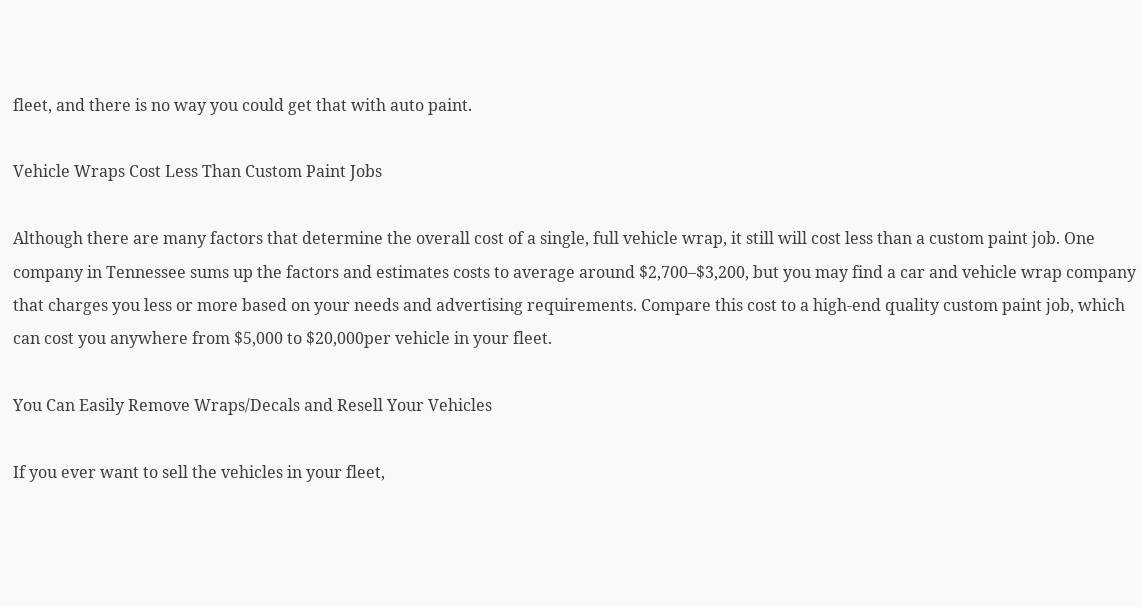fleet, and there is no way you could get that with auto paint.

Vehicle Wraps Cost Less Than Custom Paint Jobs

Although there are many factors that determine the overall cost of a single, full vehicle wrap, it still will cost less than a custom paint job. One company in Tennessee sums up the factors and estimates costs to average around $2,700–$3,200, but you may find a car and vehicle wrap company that charges you less or more based on your needs and advertising requirements. Compare this cost to a high-end quality custom paint job, which can cost you anywhere from $5,000 to $20,000per vehicle in your fleet.

You Can Easily Remove Wraps/Decals and Resell Your Vehicles

If you ever want to sell the vehicles in your fleet,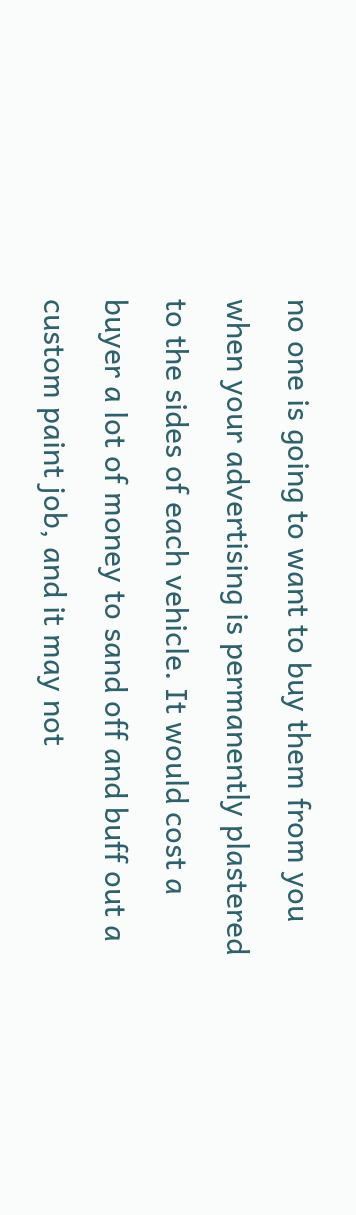no one is going to want to buy them from you when your advertising is permanently plastered to the sides of each vehicle. It would cost a buyer a lot of money to sand off and buff out a custom paint job, and it may not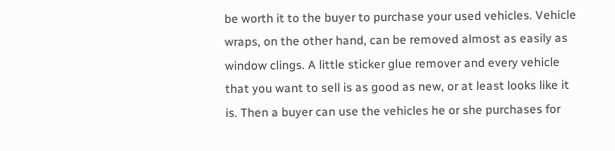be worth it to the buyer to purchase your used vehicles. Vehicle wraps, on the other hand, can be removed almost as easily as window clings. A little sticker glue remover and every vehicle that you want to sell is as good as new, or at least looks like it is. Then a buyer can use the vehicles he or she purchases for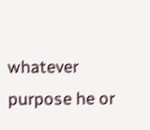whatever purpose he or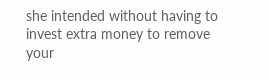she intended without having to invest extra money to remove your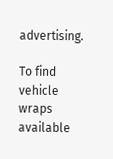advertising.

To find vehicle wraps available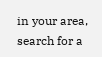in your area, search for a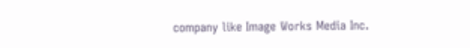company like Image Works Media Inc.